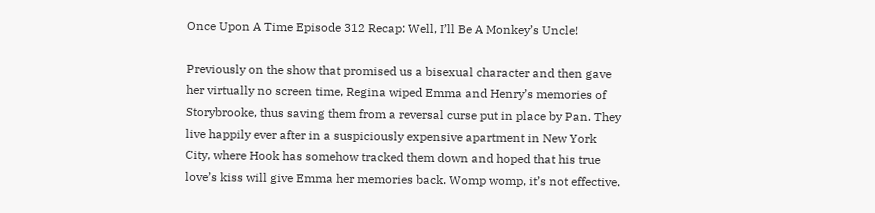Once Upon A Time Episode 312 Recap: Well, I’ll Be A Monkey’s Uncle!

Previously on the show that promised us a bisexual character and then gave her virtually no screen time, Regina wiped Emma and Henry’s memories of Storybrooke, thus saving them from a reversal curse put in place by Pan. They live happily ever after in a suspiciously expensive apartment in New York City, where Hook has somehow tracked them down and hoped that his true love’s kiss will give Emma her memories back. Womp womp, it’s not effective.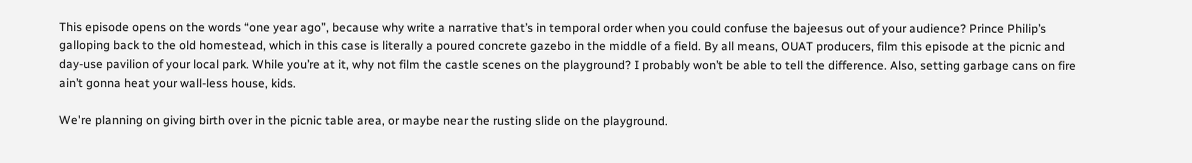This episode opens on the words “one year ago”, because why write a narrative that’s in temporal order when you could confuse the bajeesus out of your audience? Prince Philip’s galloping back to the old homestead, which in this case is literally a poured concrete gazebo in the middle of a field. By all means, OUAT producers, film this episode at the picnic and day-use pavilion of your local park. While you’re at it, why not film the castle scenes on the playground? I probably won’t be able to tell the difference. Also, setting garbage cans on fire ain’t gonna heat your wall-less house, kids.

We're planning on giving birth over in the picnic table area, or maybe near the rusting slide on the playground.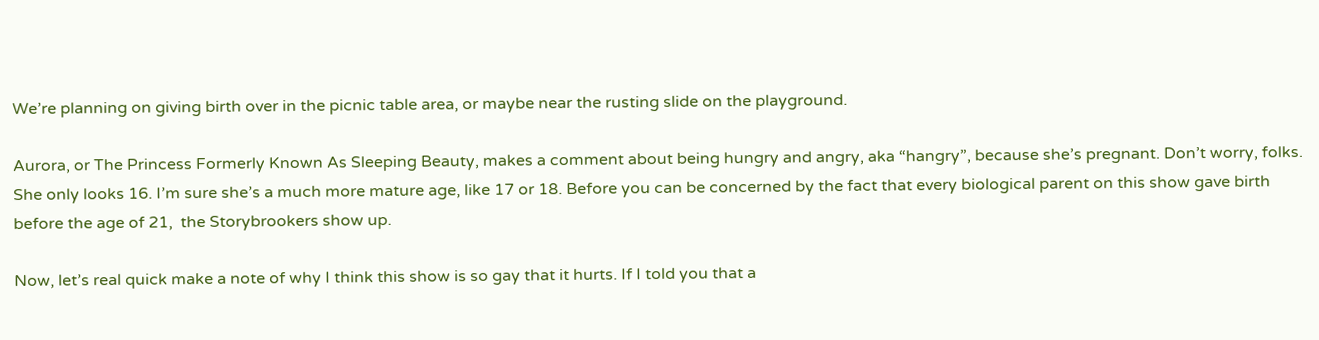We’re planning on giving birth over in the picnic table area, or maybe near the rusting slide on the playground.

Aurora, or The Princess Formerly Known As Sleeping Beauty, makes a comment about being hungry and angry, aka “hangry”, because she’s pregnant. Don’t worry, folks. She only looks 16. I’m sure she’s a much more mature age, like 17 or 18. Before you can be concerned by the fact that every biological parent on this show gave birth before the age of 21,  the Storybrookers show up.

Now, let’s real quick make a note of why I think this show is so gay that it hurts. If I told you that a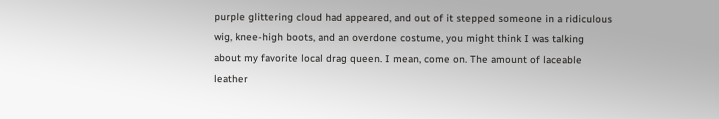purple glittering cloud had appeared, and out of it stepped someone in a ridiculous wig, knee-high boots, and an overdone costume, you might think I was talking about my favorite local drag queen. I mean, come on. The amount of laceable leather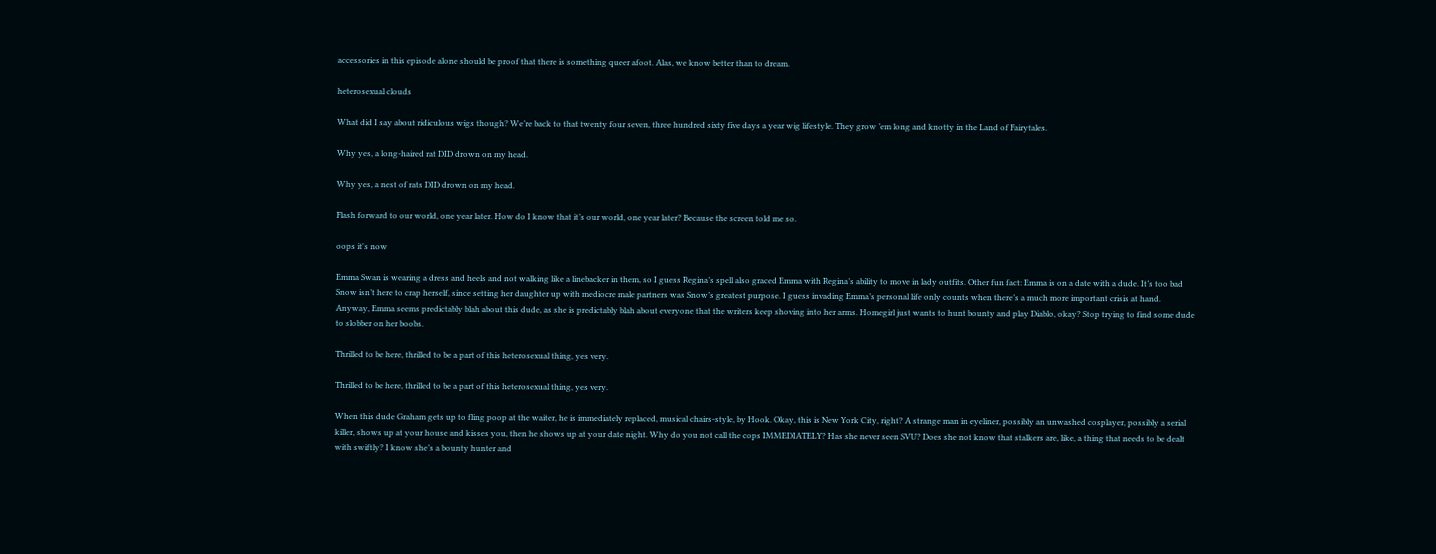accessories in this episode alone should be proof that there is something queer afoot. Alas, we know better than to dream.

heterosexual clouds

What did I say about ridiculous wigs though? We’re back to that twenty four seven, three hundred sixty five days a year wig lifestyle. They grow ’em long and knotty in the Land of Fairytales.

Why yes, a long-haired rat DID drown on my head.

Why yes, a nest of rats DID drown on my head.

Flash forward to our world, one year later. How do I know that it’s our world, one year later? Because the screen told me so.

oops it's now

Emma Swan is wearing a dress and heels and not walking like a linebacker in them, so I guess Regina’s spell also graced Emma with Regina’s ability to move in lady outfits. Other fun fact: Emma is on a date with a dude. It’s too bad Snow isn’t here to crap herself, since setting her daughter up with mediocre male partners was Snow’s greatest purpose. I guess invading Emma’s personal life only counts when there’s a much more important crisis at hand. Anyway, Emma seems predictably blah about this dude, as she is predictably blah about everyone that the writers keep shoving into her arms. Homegirl just wants to hunt bounty and play Diablo, okay? Stop trying to find some dude to slobber on her boobs.

Thrilled to be here, thrilled to be a part of this heterosexual thing, yes very.

Thrilled to be here, thrilled to be a part of this heterosexual thing, yes very.

When this dude Graham gets up to fling poop at the waiter, he is immediately replaced, musical chairs-style, by Hook. Okay, this is New York City, right? A strange man in eyeliner, possibly an unwashed cosplayer, possibly a serial killer, shows up at your house and kisses you, then he shows up at your date night. Why do you not call the cops IMMEDIATELY? Has she never seen SVU? Does she not know that stalkers are, like, a thing that needs to be dealt with swiftly? I know she’s a bounty hunter and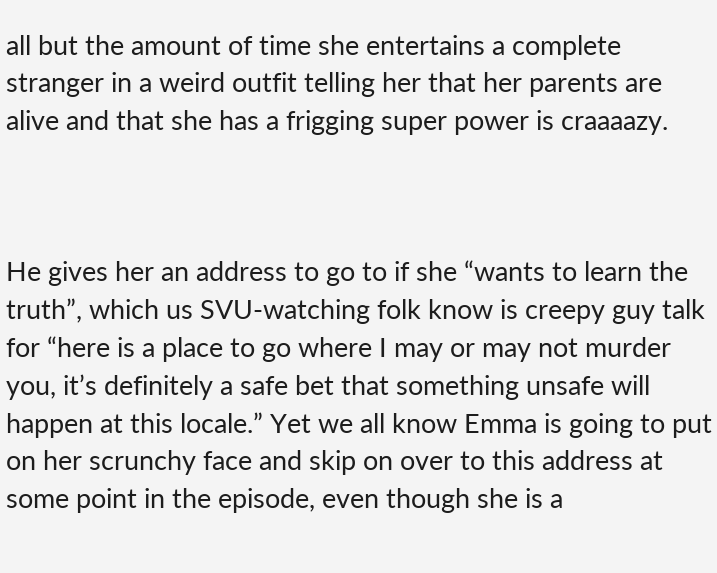all but the amount of time she entertains a complete stranger in a weird outfit telling her that her parents are alive and that she has a frigging super power is craaaazy.



He gives her an address to go to if she “wants to learn the truth”, which us SVU-watching folk know is creepy guy talk for “here is a place to go where I may or may not murder you, it’s definitely a safe bet that something unsafe will happen at this locale.” Yet we all know Emma is going to put on her scrunchy face and skip on over to this address at some point in the episode, even though she is a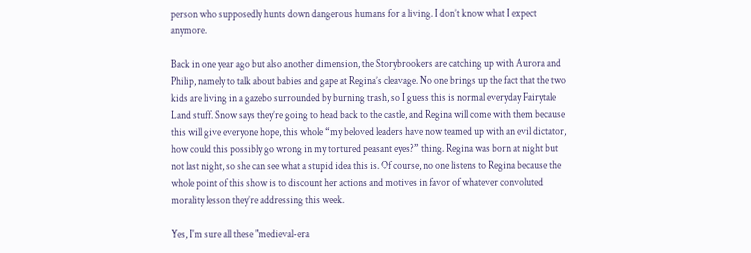person who supposedly hunts down dangerous humans for a living. I don’t know what I expect anymore.

Back in one year ago but also another dimension, the Storybrookers are catching up with Aurora and Philip, namely to talk about babies and gape at Regina’s cleavage. No one brings up the fact that the two kids are living in a gazebo surrounded by burning trash, so I guess this is normal everyday Fairytale Land stuff. Snow says they’re going to head back to the castle, and Regina will come with them because this will give everyone hope, this whole “my beloved leaders have now teamed up with an evil dictator, how could this possibly go wrong in my tortured peasant eyes?” thing. Regina was born at night but not last night, so she can see what a stupid idea this is. Of course, no one listens to Regina because the whole point of this show is to discount her actions and motives in favor of whatever convoluted morality lesson they’re addressing this week.

Yes, I'm sure all these "medieval-era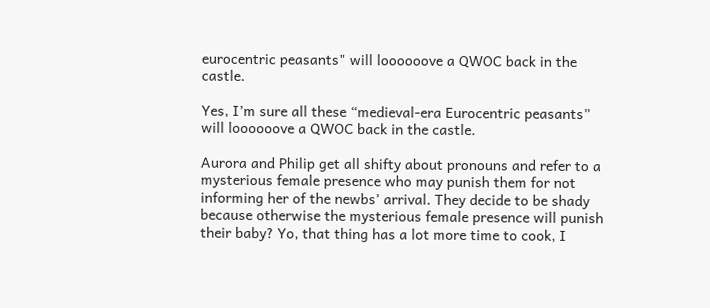eurocentric peasants" will loooooove a QWOC back in the castle.

Yes, I’m sure all these “medieval-era Eurocentric peasants” will loooooove a QWOC back in the castle.

Aurora and Philip get all shifty about pronouns and refer to a mysterious female presence who may punish them for not informing her of the newbs’ arrival. They decide to be shady because otherwise the mysterious female presence will punish their baby? Yo, that thing has a lot more time to cook, I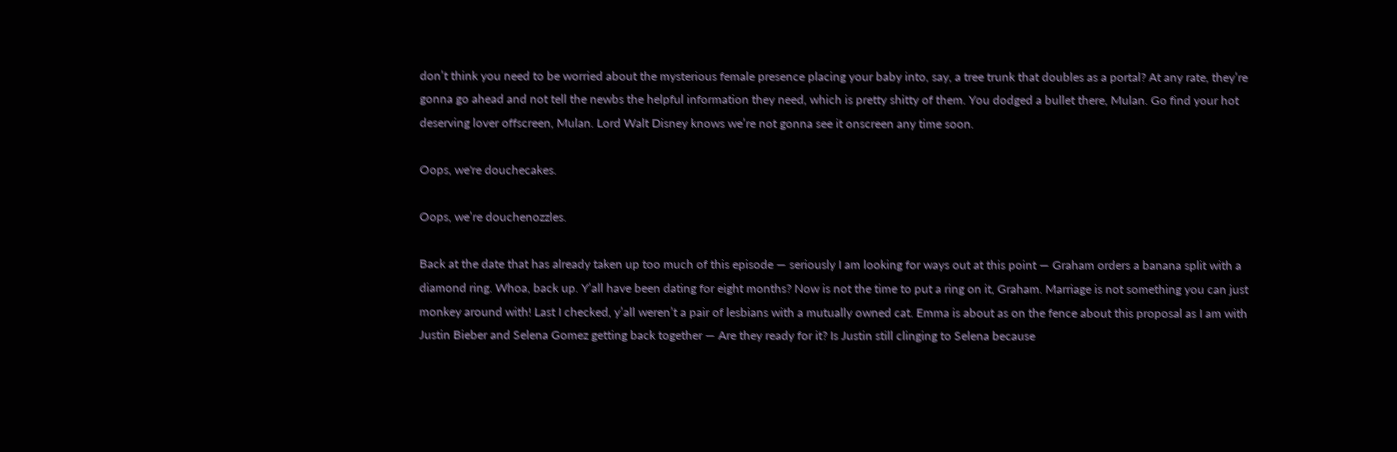don’t think you need to be worried about the mysterious female presence placing your baby into, say, a tree trunk that doubles as a portal? At any rate, they’re gonna go ahead and not tell the newbs the helpful information they need, which is pretty shitty of them. You dodged a bullet there, Mulan. Go find your hot deserving lover offscreen, Mulan. Lord Walt Disney knows we’re not gonna see it onscreen any time soon.

Oops, we're douchecakes.

Oops, we’re douchenozzles.

Back at the date that has already taken up too much of this episode — seriously I am looking for ways out at this point — Graham orders a banana split with a diamond ring. Whoa, back up. Y’all have been dating for eight months? Now is not the time to put a ring on it, Graham. Marriage is not something you can just monkey around with! Last I checked, y’all weren’t a pair of lesbians with a mutually owned cat. Emma is about as on the fence about this proposal as I am with Justin Bieber and Selena Gomez getting back together — Are they ready for it? Is Justin still clinging to Selena because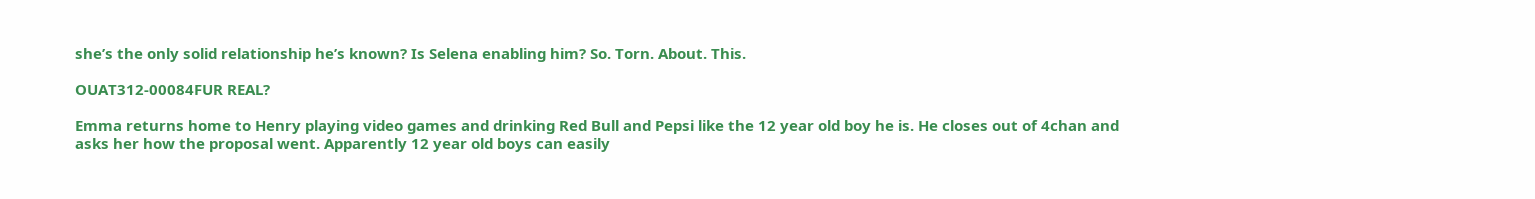she’s the only solid relationship he’s known? Is Selena enabling him? So. Torn. About. This.

OUAT312-00084FUR REAL?

Emma returns home to Henry playing video games and drinking Red Bull and Pepsi like the 12 year old boy he is. He closes out of 4chan and asks her how the proposal went. Apparently 12 year old boys can easily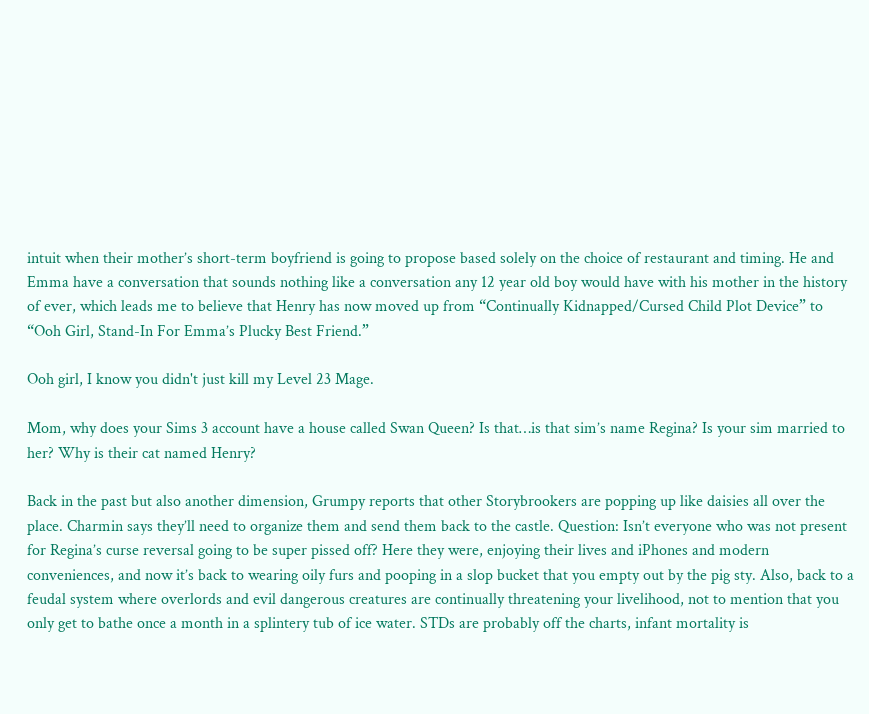intuit when their mother’s short-term boyfriend is going to propose based solely on the choice of restaurant and timing. He and Emma have a conversation that sounds nothing like a conversation any 12 year old boy would have with his mother in the history of ever, which leads me to believe that Henry has now moved up from “Continually Kidnapped/Cursed Child Plot Device” to “Ooh Girl, Stand-In For Emma’s Plucky Best Friend.”

Ooh girl, I know you didn't just kill my Level 23 Mage.

Mom, why does your Sims 3 account have a house called Swan Queen? Is that…is that sim’s name Regina? Is your sim married to her? Why is their cat named Henry?

Back in the past but also another dimension, Grumpy reports that other Storybrookers are popping up like daisies all over the place. Charmin says they’ll need to organize them and send them back to the castle. Question: Isn’t everyone who was not present for Regina’s curse reversal going to be super pissed off? Here they were, enjoying their lives and iPhones and modern conveniences, and now it’s back to wearing oily furs and pooping in a slop bucket that you empty out by the pig sty. Also, back to a feudal system where overlords and evil dangerous creatures are continually threatening your livelihood, not to mention that you only get to bathe once a month in a splintery tub of ice water. STDs are probably off the charts, infant mortality is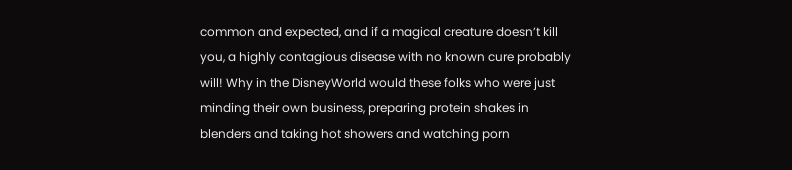common and expected, and if a magical creature doesn’t kill you, a highly contagious disease with no known cure probably will! Why in the DisneyWorld would these folks who were just minding their own business, preparing protein shakes in blenders and taking hot showers and watching porn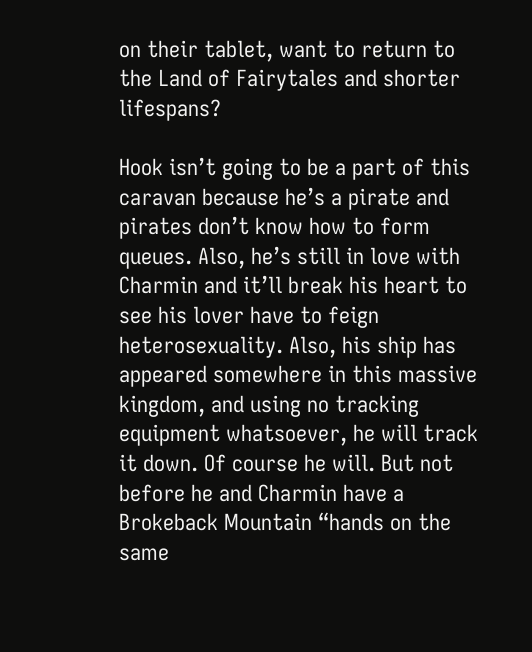on their tablet, want to return to the Land of Fairytales and shorter lifespans?

Hook isn’t going to be a part of this caravan because he’s a pirate and pirates don’t know how to form queues. Also, he’s still in love with Charmin and it’ll break his heart to see his lover have to feign heterosexuality. Also, his ship has appeared somewhere in this massive kingdom, and using no tracking equipment whatsoever, he will track it down. Of course he will. But not before he and Charmin have a Brokeback Mountain “hands on the same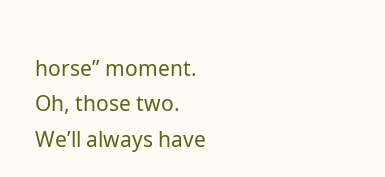horse” moment. Oh, those two. We’ll always have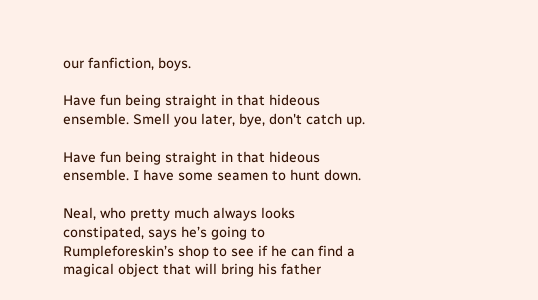our fanfiction, boys.

Have fun being straight in that hideous ensemble. Smell you later, bye, don't catch up.

Have fun being straight in that hideous ensemble. I have some seamen to hunt down.

Neal, who pretty much always looks constipated, says he’s going to Rumpleforeskin’s shop to see if he can find a magical object that will bring his father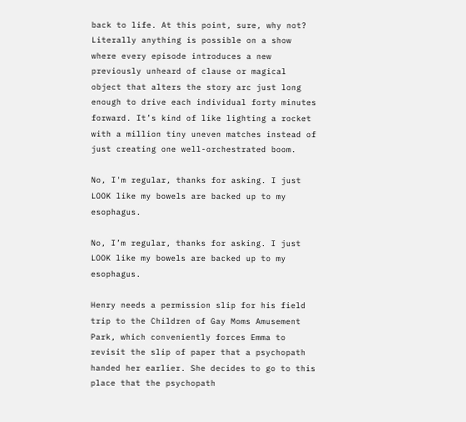back to life. At this point, sure, why not? Literally anything is possible on a show where every episode introduces a new previously unheard of clause or magical object that alters the story arc just long enough to drive each individual forty minutes forward. It’s kind of like lighting a rocket with a million tiny uneven matches instead of just creating one well-orchestrated boom.

No, I'm regular, thanks for asking. I just LOOK like my bowels are backed up to my esophagus.

No, I’m regular, thanks for asking. I just LOOK like my bowels are backed up to my esophagus.

Henry needs a permission slip for his field trip to the Children of Gay Moms Amusement Park, which conveniently forces Emma to revisit the slip of paper that a psychopath handed her earlier. She decides to go to this place that the psychopath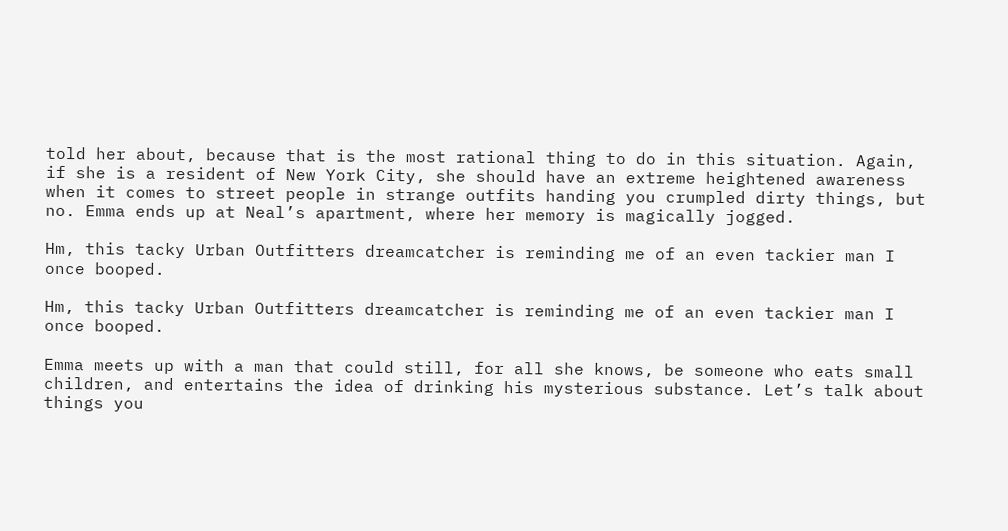told her about, because that is the most rational thing to do in this situation. Again, if she is a resident of New York City, she should have an extreme heightened awareness when it comes to street people in strange outfits handing you crumpled dirty things, but no. Emma ends up at Neal’s apartment, where her memory is magically jogged.

Hm, this tacky Urban Outfitters dreamcatcher is reminding me of an even tackier man I once booped.

Hm, this tacky Urban Outfitters dreamcatcher is reminding me of an even tackier man I once booped.

Emma meets up with a man that could still, for all she knows, be someone who eats small children, and entertains the idea of drinking his mysterious substance. Let’s talk about things you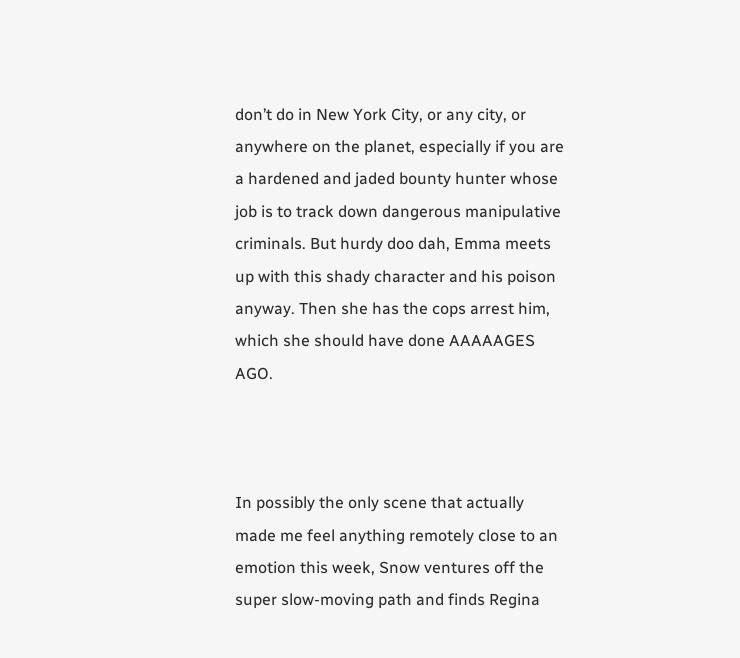don’t do in New York City, or any city, or anywhere on the planet, especially if you are a hardened and jaded bounty hunter whose job is to track down dangerous manipulative criminals. But hurdy doo dah, Emma meets up with this shady character and his poison anyway. Then she has the cops arrest him, which she should have done AAAAAGES AGO.



In possibly the only scene that actually made me feel anything remotely close to an emotion this week, Snow ventures off the super slow-moving path and finds Regina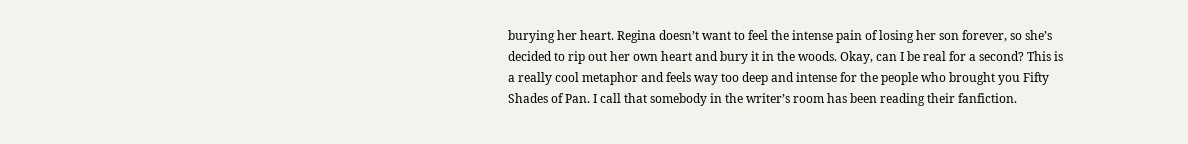burying her heart. Regina doesn’t want to feel the intense pain of losing her son forever, so she’s decided to rip out her own heart and bury it in the woods. Okay, can I be real for a second? This is a really cool metaphor and feels way too deep and intense for the people who brought you Fifty Shades of Pan. I call that somebody in the writer’s room has been reading their fanfiction.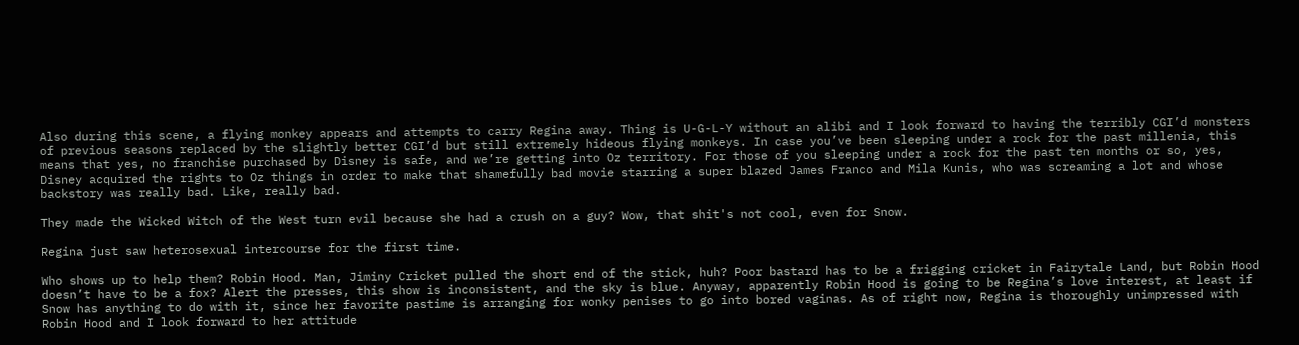Also during this scene, a flying monkey appears and attempts to carry Regina away. Thing is U-G-L-Y without an alibi and I look forward to having the terribly CGI’d monsters of previous seasons replaced by the slightly better CGI’d but still extremely hideous flying monkeys. In case you’ve been sleeping under a rock for the past millenia, this means that yes, no franchise purchased by Disney is safe, and we’re getting into Oz territory. For those of you sleeping under a rock for the past ten months or so, yes, Disney acquired the rights to Oz things in order to make that shamefully bad movie starring a super blazed James Franco and Mila Kunis, who was screaming a lot and whose backstory was really bad. Like, really bad.

They made the Wicked Witch of the West turn evil because she had a crush on a guy? Wow, that shit's not cool, even for Snow.

Regina just saw heterosexual intercourse for the first time.

Who shows up to help them? Robin Hood. Man, Jiminy Cricket pulled the short end of the stick, huh? Poor bastard has to be a frigging cricket in Fairytale Land, but Robin Hood doesn’t have to be a fox? Alert the presses, this show is inconsistent, and the sky is blue. Anyway, apparently Robin Hood is going to be Regina’s love interest, at least if Snow has anything to do with it, since her favorite pastime is arranging for wonky penises to go into bored vaginas. As of right now, Regina is thoroughly unimpressed with Robin Hood and I look forward to her attitude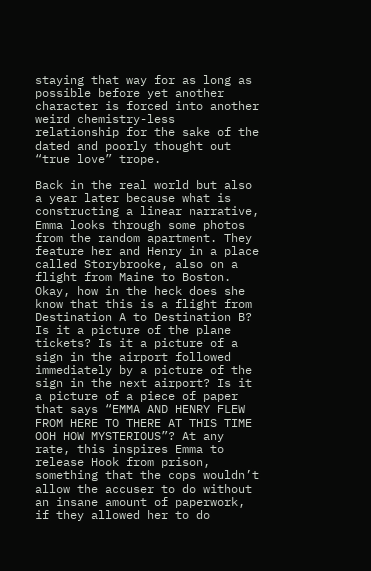staying that way for as long as possible before yet another character is forced into another weird chemistry-less relationship for the sake of the dated and poorly thought out “true love” trope.

Back in the real world but also a year later because what is constructing a linear narrative, Emma looks through some photos from the random apartment. They feature her and Henry in a place called Storybrooke, also on a flight from Maine to Boston. Okay, how in the heck does she know that this is a flight from Destination A to Destination B? Is it a picture of the plane tickets? Is it a picture of a sign in the airport followed immediately by a picture of the sign in the next airport? Is it a picture of a piece of paper that says “EMMA AND HENRY FLEW FROM HERE TO THERE AT THIS TIME OOH HOW MYSTERIOUS”? At any rate, this inspires Emma to release Hook from prison, something that the cops wouldn’t allow the accuser to do without an insane amount of paperwork, if they allowed her to do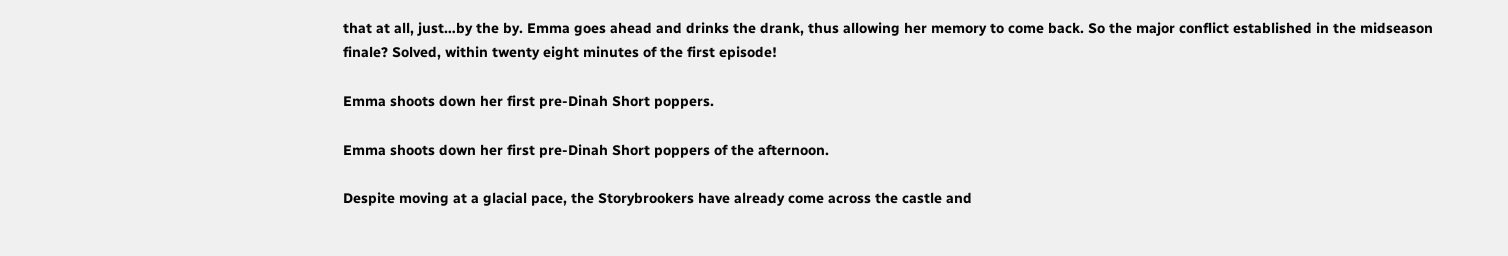that at all, just…by the by. Emma goes ahead and drinks the drank, thus allowing her memory to come back. So the major conflict established in the midseason finale? Solved, within twenty eight minutes of the first episode!

Emma shoots down her first pre-Dinah Short poppers.

Emma shoots down her first pre-Dinah Short poppers of the afternoon.

Despite moving at a glacial pace, the Storybrookers have already come across the castle and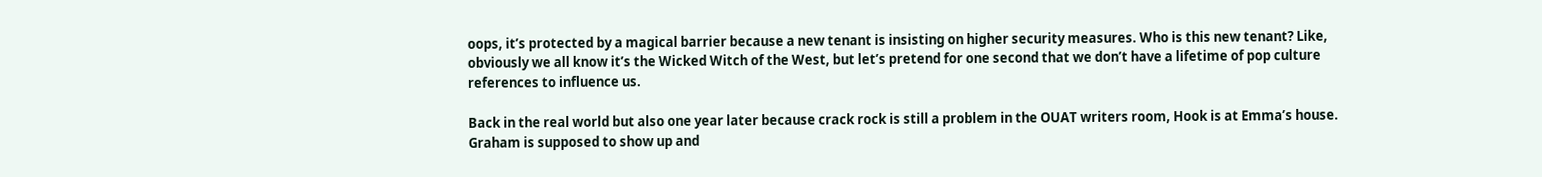oops, it’s protected by a magical barrier because a new tenant is insisting on higher security measures. Who is this new tenant? Like, obviously we all know it’s the Wicked Witch of the West, but let’s pretend for one second that we don’t have a lifetime of pop culture references to influence us.

Back in the real world but also one year later because crack rock is still a problem in the OUAT writers room, Hook is at Emma’s house. Graham is supposed to show up and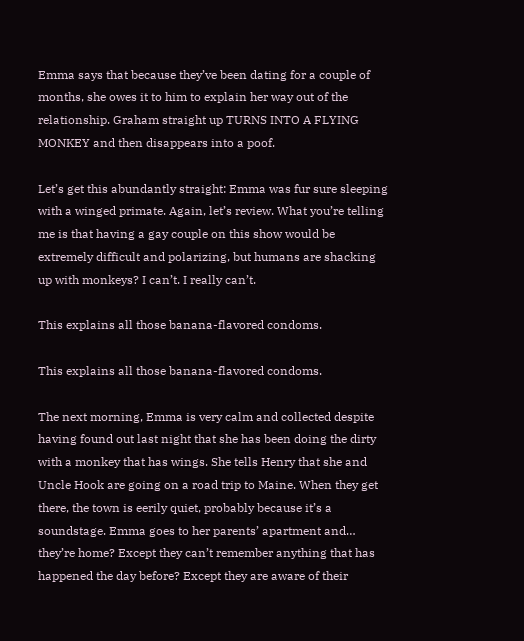Emma says that because they’ve been dating for a couple of months, she owes it to him to explain her way out of the relationship. Graham straight up TURNS INTO A FLYING MONKEY and then disappears into a poof.

Let’s get this abundantly straight: Emma was fur sure sleeping with a winged primate. Again, let’s review. What you’re telling me is that having a gay couple on this show would be extremely difficult and polarizing, but humans are shacking up with monkeys? I can’t. I really can’t.

This explains all those banana-flavored condoms.

This explains all those banana-flavored condoms.

The next morning, Emma is very calm and collected despite having found out last night that she has been doing the dirty with a monkey that has wings. She tells Henry that she and Uncle Hook are going on a road trip to Maine. When they get there, the town is eerily quiet, probably because it’s a soundstage. Emma goes to her parents’ apartment and… they’re home? Except they can’t remember anything that has happened the day before? Except they are aware of their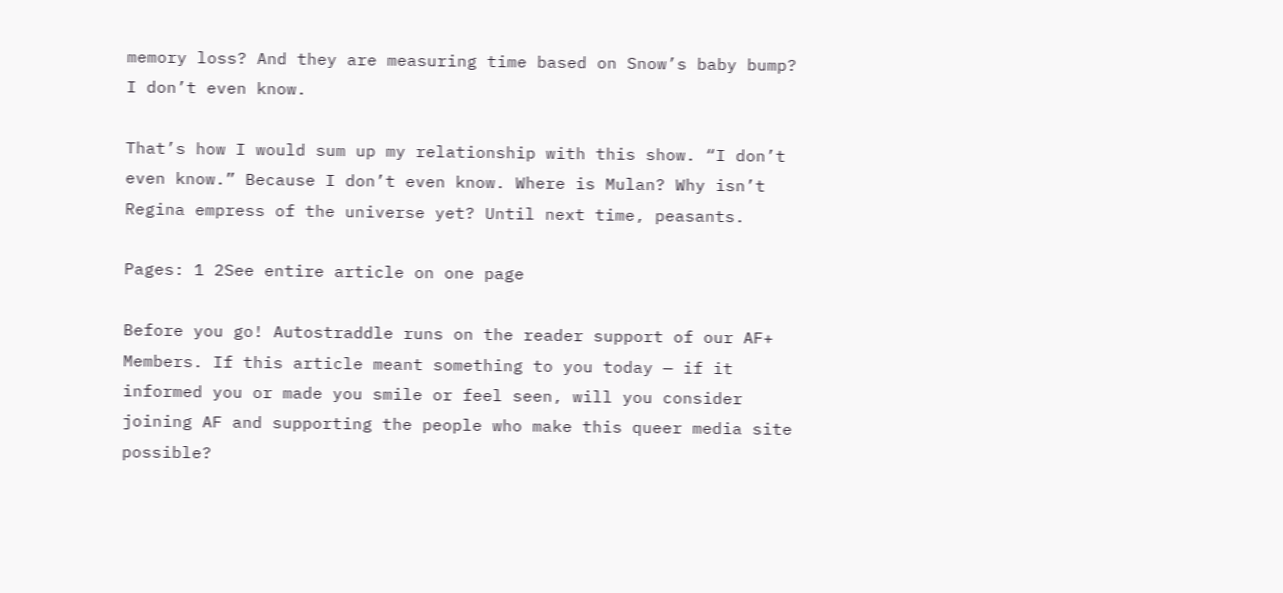memory loss? And they are measuring time based on Snow’s baby bump? I don’t even know.

That’s how I would sum up my relationship with this show. “I don’t even know.” Because I don’t even know. Where is Mulan? Why isn’t Regina empress of the universe yet? Until next time, peasants.

Pages: 1 2See entire article on one page

Before you go! Autostraddle runs on the reader support of our AF+ Members. If this article meant something to you today — if it informed you or made you smile or feel seen, will you consider joining AF and supporting the people who make this queer media site possible?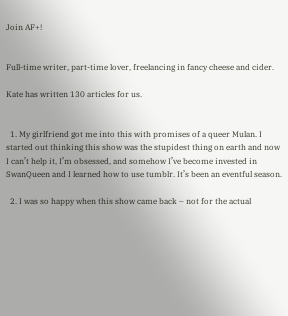Join AF+!


Full-time writer, part-time lover, freelancing in fancy cheese and cider.

Kate has written 130 articles for us.


  1. My girlfriend got me into this with promises of a queer Mulan. I started out thinking this show was the stupidest thing on earth and now I can’t help it, I’m obsessed, and somehow I’ve become invested in SwanQueen and I learned how to use tumblr. It’s been an eventful season.

  2. I was so happy when this show came back – not for the actual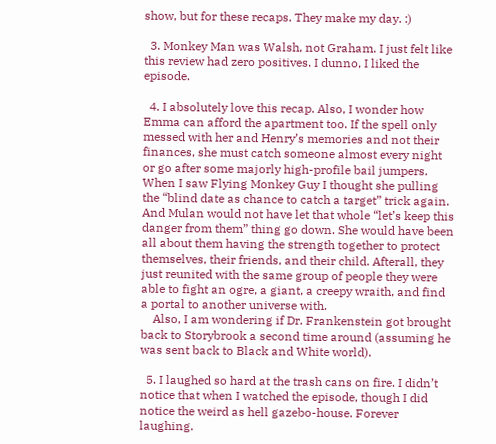show, but for these recaps. They make my day. :)

  3. Monkey Man was Walsh, not Graham. I just felt like this review had zero positives. I dunno, I liked the episode.

  4. I absolutely love this recap. Also, I wonder how Emma can afford the apartment too. If the spell only messed with her and Henry’s memories and not their finances, she must catch someone almost every night or go after some majorly high-profile bail jumpers. When I saw Flying Monkey Guy I thought she pulling the “blind date as chance to catch a target” trick again. And Mulan would not have let that whole “let’s keep this danger from them” thing go down. She would have been all about them having the strength together to protect themselves, their friends, and their child. Afterall, they just reunited with the same group of people they were able to fight an ogre, a giant, a creepy wraith, and find a portal to another universe with.
    Also, I am wondering if Dr. Frankenstein got brought back to Storybrook a second time around (assuming he was sent back to Black and White world).

  5. I laughed so hard at the trash cans on fire. I didn’t notice that when I watched the episode, though I did notice the weird as hell gazebo-house. Forever laughing.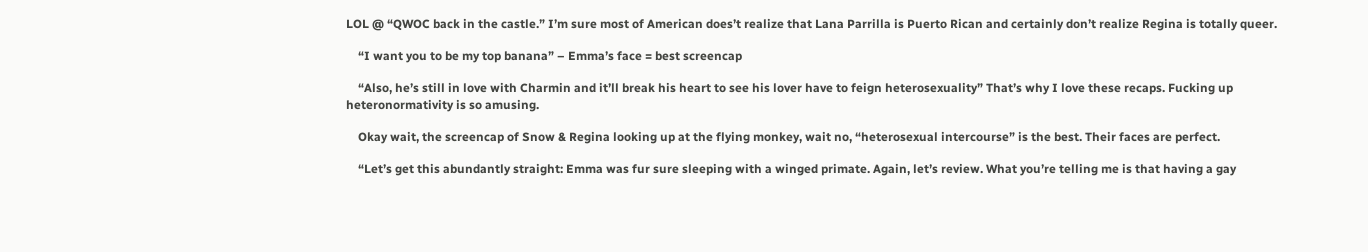LOL @ “QWOC back in the castle.” I’m sure most of American does’t realize that Lana Parrilla is Puerto Rican and certainly don’t realize Regina is totally queer.

    “I want you to be my top banana” – Emma’s face = best screencap

    “Also, he’s still in love with Charmin and it’ll break his heart to see his lover have to feign heterosexuality” That’s why I love these recaps. Fucking up heteronormativity is so amusing.

    Okay wait, the screencap of Snow & Regina looking up at the flying monkey, wait no, “heterosexual intercourse” is the best. Their faces are perfect.

    “Let’s get this abundantly straight: Emma was fur sure sleeping with a winged primate. Again, let’s review. What you’re telling me is that having a gay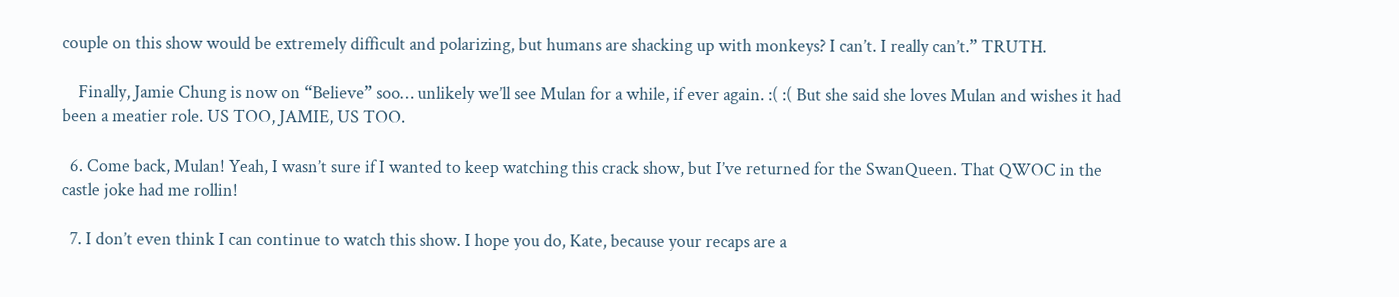couple on this show would be extremely difficult and polarizing, but humans are shacking up with monkeys? I can’t. I really can’t.” TRUTH.

    Finally, Jamie Chung is now on “Believe” soo… unlikely we’ll see Mulan for a while, if ever again. :( :( But she said she loves Mulan and wishes it had been a meatier role. US TOO, JAMIE, US TOO.

  6. Come back, Mulan! Yeah, I wasn’t sure if I wanted to keep watching this crack show, but I’ve returned for the SwanQueen. That QWOC in the castle joke had me rollin!

  7. I don’t even think I can continue to watch this show. I hope you do, Kate, because your recaps are a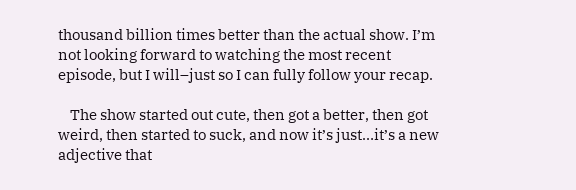thousand billion times better than the actual show. I’m not looking forward to watching the most recent episode, but I will–just so I can fully follow your recap.

    The show started out cute, then got a better, then got weird, then started to suck, and now it’s just…it’s a new adjective that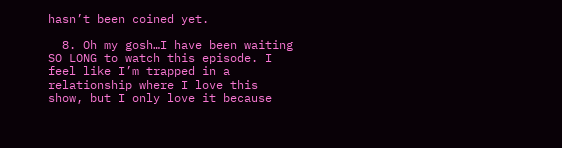hasn’t been coined yet.

  8. Oh my gosh…I have been waiting SO LONG to watch this episode. I feel like I’m trapped in a relationship where I love this show, but I only love it because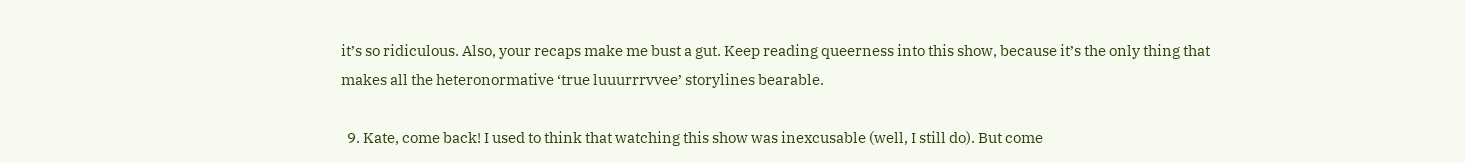it’s so ridiculous. Also, your recaps make me bust a gut. Keep reading queerness into this show, because it’s the only thing that makes all the heteronormative ‘true luuurrrvvee’ storylines bearable.

  9. Kate, come back! I used to think that watching this show was inexcusable (well, I still do). But come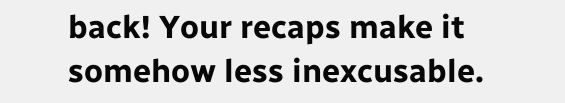back! Your recaps make it somehow less inexcusable.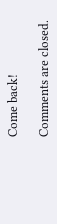Come back!

Comments are closed.